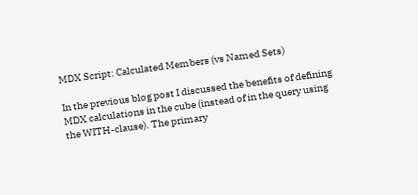MDX Script: Calculated Members (vs Named Sets)

In the previous blog post I discussed the benefits of defining MDX calculations in the cube (instead of in the query using the WITH-clause). The primary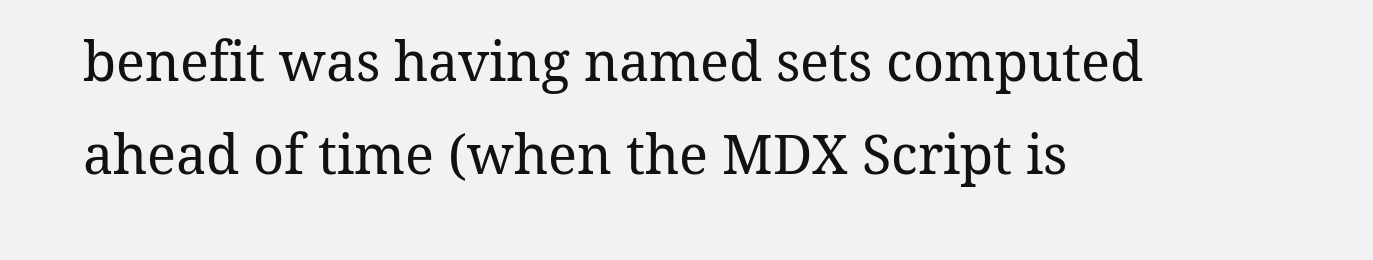benefit was having named sets computed ahead of time (when the MDX Script is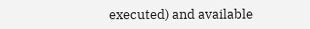executed) and available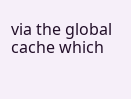via the global cache which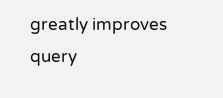greatly improves query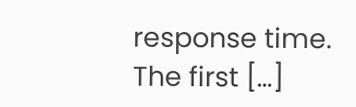response time. The first […]